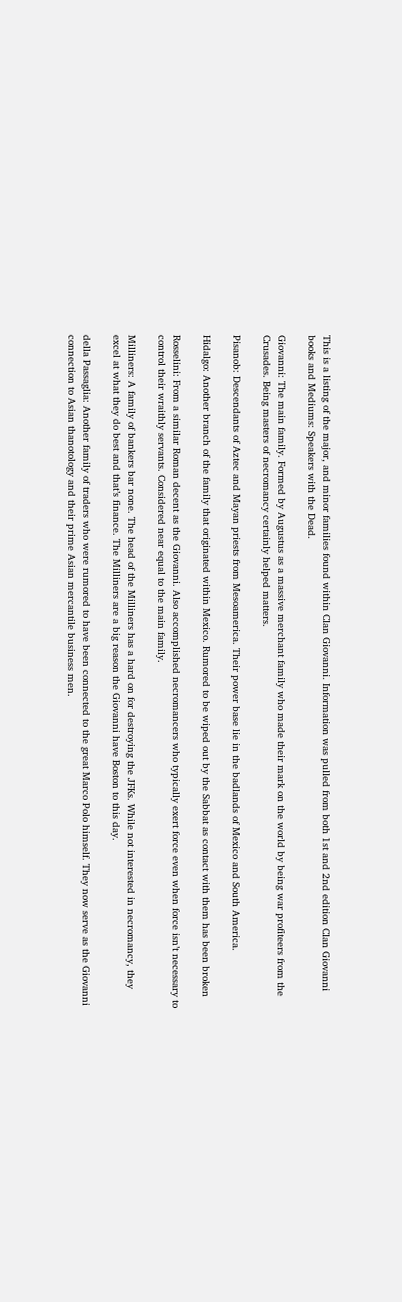This is a listing of the major, and minor families found within Clan Giovanni. Information was pulled from both 1st and 2nd edition Clan Giovanni books and Mediums: Speakers with the Dead.

Giovanni: The main family. Formed by Augustus as a massive merchant family who made their mark on the world by being war profiteers from the Crusades. Being masters of necromancy certainly helped matters.

Pisanob: Descendants of Aztec and Mayan priests from Mesoamerica. Their power base lie in the badlands of Mexico and South America.

Hidalgo: Another branch of the family that originated within Mexico. Rumored to be wiped out by the Sabbat as contact with them has been broken

Rosselini: From a similar Roman decent as the Giovanni. Also accomplished necromancers who typically exert force even when force isn’t necessary to control their wraithly servants. Considered near equal to the main family.

Milliners: A family of bankers bar none. The head of the Milliners has a hard on for destroying the JFKs. While not interested in necromancy, they excel at what they do best and that’s finance. The Milliners are a big reason the Giovanni have Boston to this day.

della Passaglia: Another family of traders who were rumored to have been connected to the great Marco Polo himself. They now serve as the Giovanni connection to Asian thanotology and their prime Asian mercantile business men.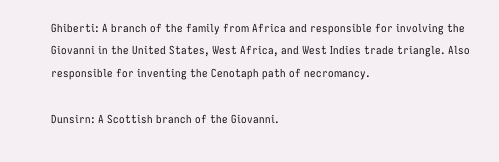Ghiberti: A branch of the family from Africa and responsible for involving the Giovanni in the United States, West Africa, and West Indies trade triangle. Also responsible for inventing the Cenotaph path of necromancy.

Dunsirn: A Scottish branch of the Giovanni.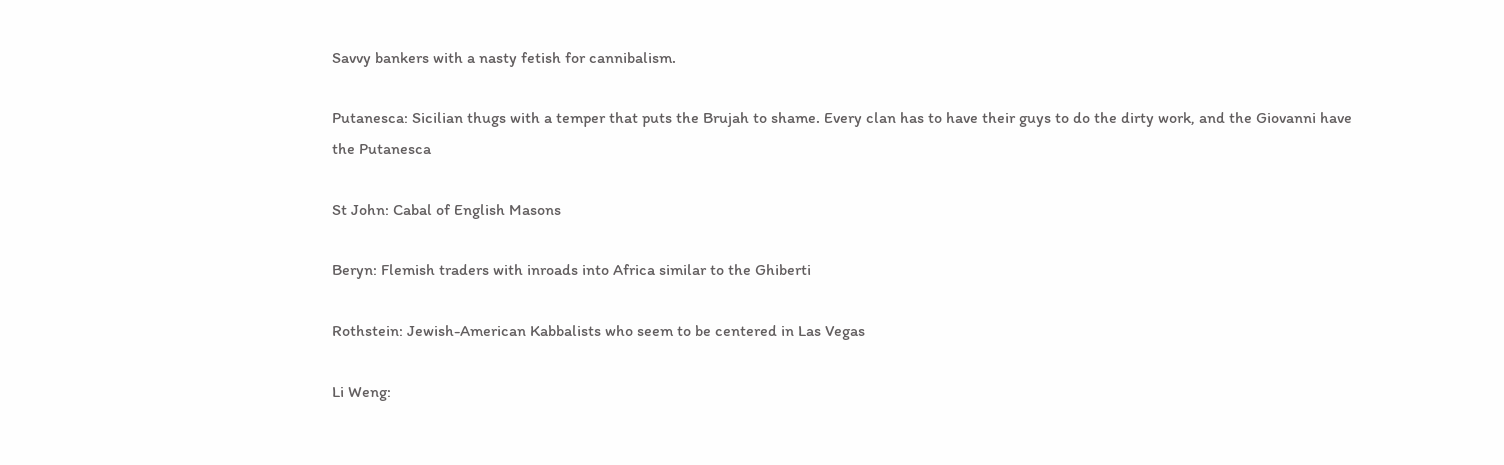Savvy bankers with a nasty fetish for cannibalism.

Putanesca: Sicilian thugs with a temper that puts the Brujah to shame. Every clan has to have their guys to do the dirty work, and the Giovanni have the Putanesca

St John: Cabal of English Masons

Beryn: Flemish traders with inroads into Africa similar to the Ghiberti

Rothstein: Jewish-American Kabbalists who seem to be centered in Las Vegas

Li Weng: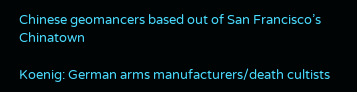Chinese geomancers based out of San Francisco’s Chinatown

Koenig: German arms manufacturers/death cultists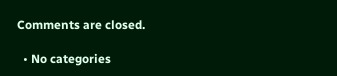Comments are closed.

  • No categories